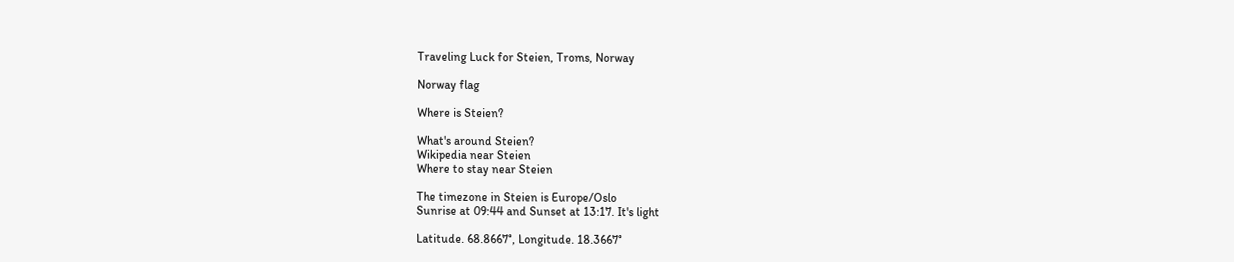Traveling Luck for Steien, Troms, Norway

Norway flag

Where is Steien?

What's around Steien?
Wikipedia near Steien
Where to stay near Steien

The timezone in Steien is Europe/Oslo
Sunrise at 09:44 and Sunset at 13:17. It's light

Latitude. 68.8667°, Longitude. 18.3667°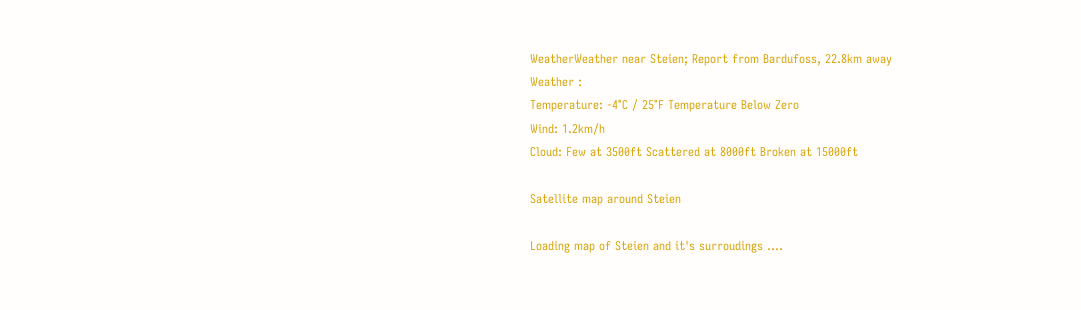WeatherWeather near Steien; Report from Bardufoss, 22.8km away
Weather :
Temperature: -4°C / 25°F Temperature Below Zero
Wind: 1.2km/h
Cloud: Few at 3500ft Scattered at 8000ft Broken at 15000ft

Satellite map around Steien

Loading map of Steien and it's surroudings ....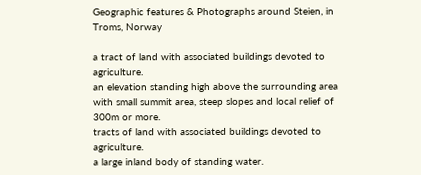Geographic features & Photographs around Steien, in Troms, Norway

a tract of land with associated buildings devoted to agriculture.
an elevation standing high above the surrounding area with small summit area, steep slopes and local relief of 300m or more.
tracts of land with associated buildings devoted to agriculture.
a large inland body of standing water.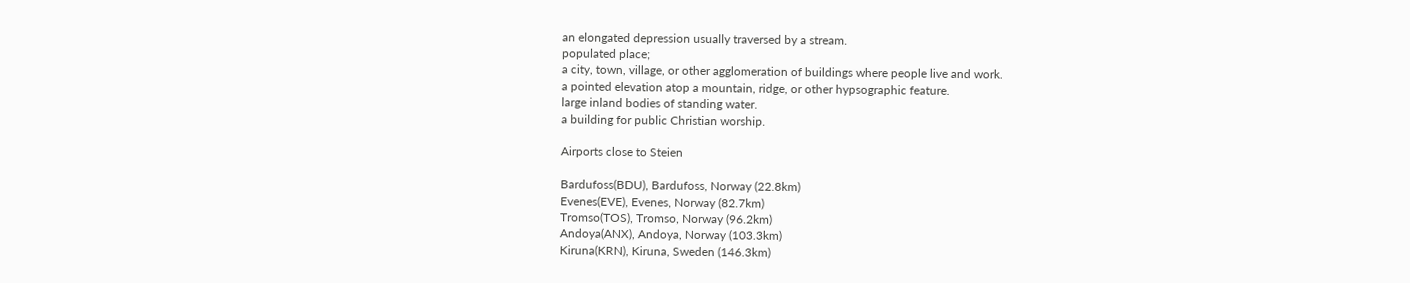an elongated depression usually traversed by a stream.
populated place;
a city, town, village, or other agglomeration of buildings where people live and work.
a pointed elevation atop a mountain, ridge, or other hypsographic feature.
large inland bodies of standing water.
a building for public Christian worship.

Airports close to Steien

Bardufoss(BDU), Bardufoss, Norway (22.8km)
Evenes(EVE), Evenes, Norway (82.7km)
Tromso(TOS), Tromso, Norway (96.2km)
Andoya(ANX), Andoya, Norway (103.3km)
Kiruna(KRN), Kiruna, Sweden (146.3km)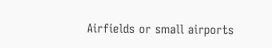Airfields or small airports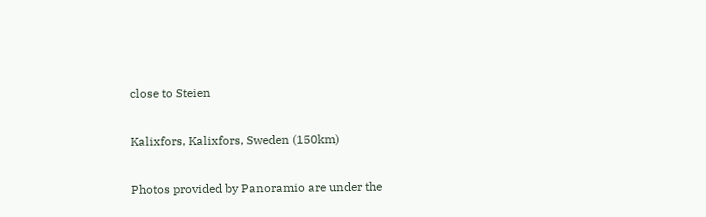close to Steien

Kalixfors, Kalixfors, Sweden (150km)

Photos provided by Panoramio are under the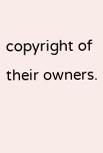copyright of their owners.